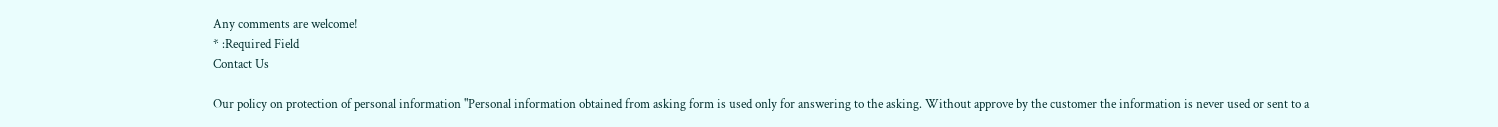Any comments are welcome!
* :Required Field
Contact Us

Our policy on protection of personal information "Personal information obtained from asking form is used only for answering to the asking. Without approve by the customer the information is never used or sent to a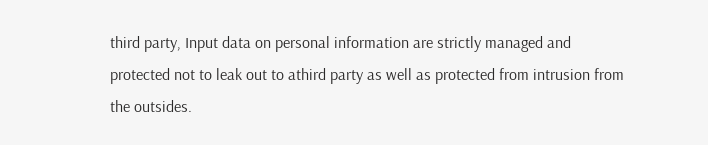third party, Input data on personal information are strictly managed and protected not to leak out to athird party as well as protected from intrusion from the outsides.